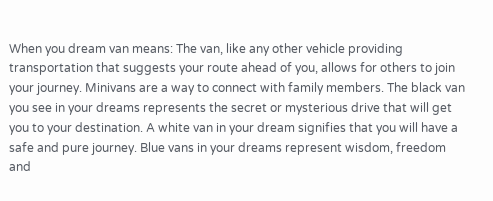When you dream van means: The van, like any other vehicle providing transportation that suggests your route ahead of you, allows for others to join your journey. Minivans are a way to connect with family members. The black van you see in your dreams represents the secret or mysterious drive that will get you to your destination. A white van in your dream signifies that you will have a safe and pure journey. Blue vans in your dreams represent wisdom, freedom and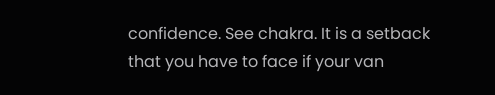confidence. See chakra. It is a setback that you have to face if your van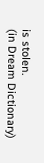is stolen.
(in Dream Dictionary)